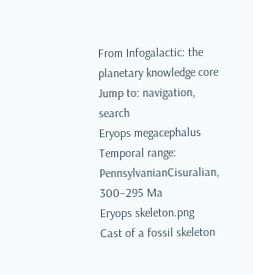From Infogalactic: the planetary knowledge core
Jump to: navigation, search
Eryops megacephalus
Temporal range:
PennsylvanianCisuralian, 300–295 Ma
Eryops skeleton.png
Cast of a fossil skeleton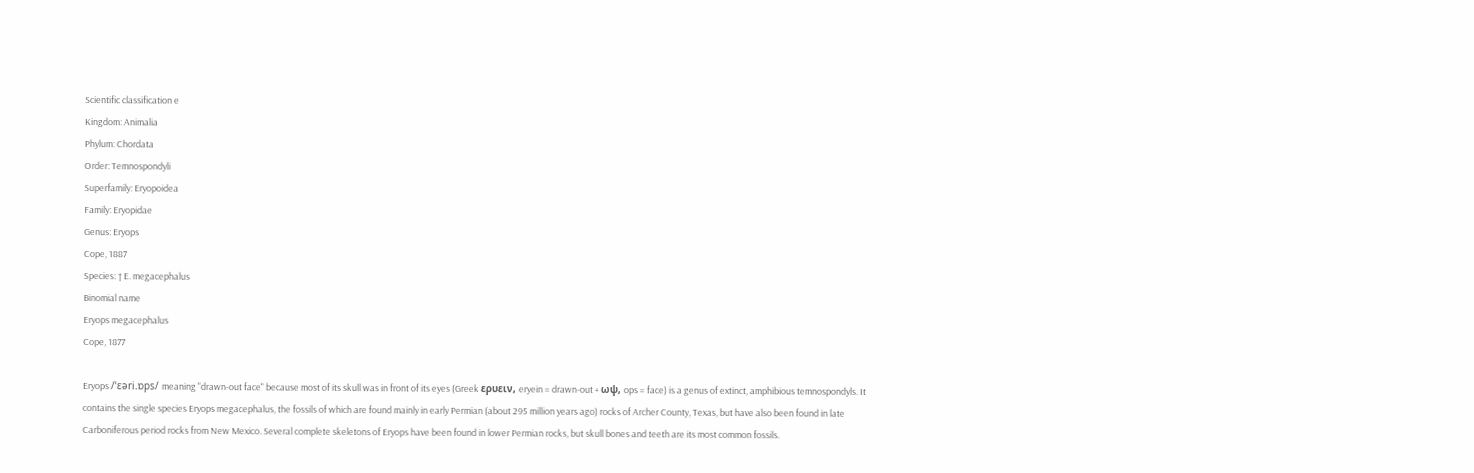Scientific classification e
Kingdom: Animalia
Phylum: Chordata
Order: Temnospondyli
Superfamily: Eryopoidea
Family: Eryopidae
Genus: Eryops
Cope, 1887
Species: † E. megacephalus
Binomial name
Eryops megacephalus
Cope, 1877

Eryops /ˈɛəri.ɒps/ meaning "drawn-out face" because most of its skull was in front of its eyes (Greek ερυειν, eryein = drawn-out + ωψ, ops = face) is a genus of extinct, amphibious temnospondyls. It contains the single species Eryops megacephalus, the fossils of which are found mainly in early Permian (about 295 million years ago) rocks of Archer County, Texas, but have also been found in late Carboniferous period rocks from New Mexico. Several complete skeletons of Eryops have been found in lower Permian rocks, but skull bones and teeth are its most common fossils.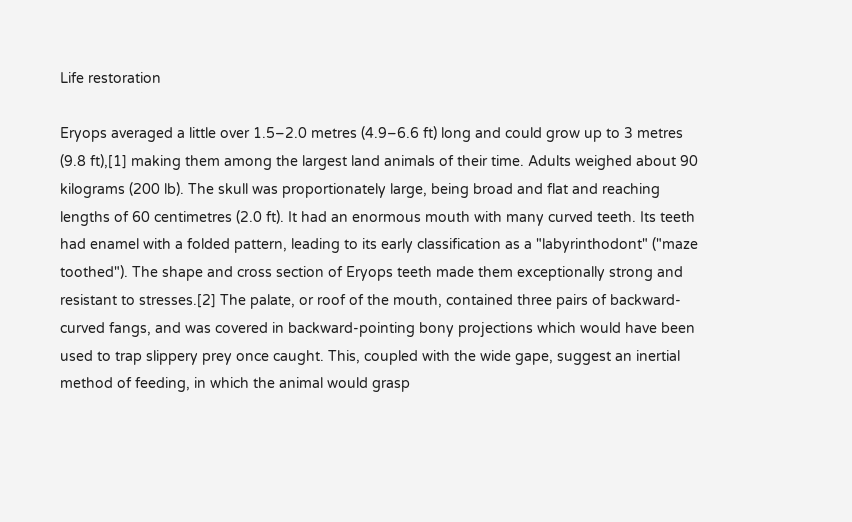Life restoration

Eryops averaged a little over 1.5–2.0 metres (4.9–6.6 ft) long and could grow up to 3 metres (9.8 ft),[1] making them among the largest land animals of their time. Adults weighed about 90 kilograms (200 lb). The skull was proportionately large, being broad and flat and reaching lengths of 60 centimetres (2.0 ft). It had an enormous mouth with many curved teeth. Its teeth had enamel with a folded pattern, leading to its early classification as a "labyrinthodont" ("maze toothed"). The shape and cross section of Eryops teeth made them exceptionally strong and resistant to stresses.[2] The palate, or roof of the mouth, contained three pairs of backward-curved fangs, and was covered in backward-pointing bony projections which would have been used to trap slippery prey once caught. This, coupled with the wide gape, suggest an inertial method of feeding, in which the animal would grasp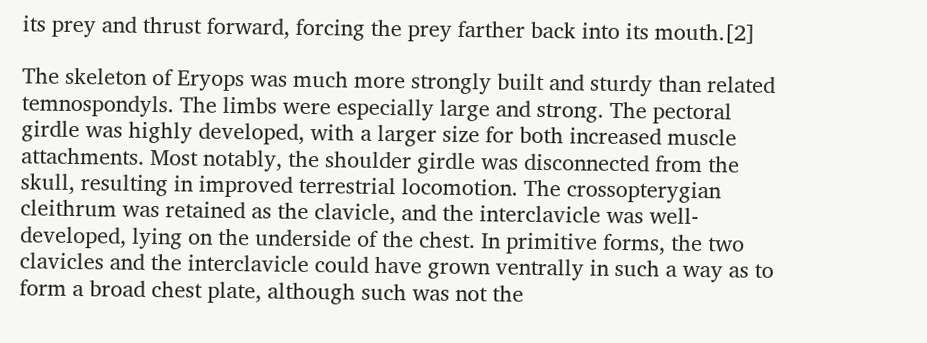its prey and thrust forward, forcing the prey farther back into its mouth.[2]

The skeleton of Eryops was much more strongly built and sturdy than related temnospondyls. The limbs were especially large and strong. The pectoral girdle was highly developed, with a larger size for both increased muscle attachments. Most notably, the shoulder girdle was disconnected from the skull, resulting in improved terrestrial locomotion. The crossopterygian cleithrum was retained as the clavicle, and the interclavicle was well-developed, lying on the underside of the chest. In primitive forms, the two clavicles and the interclavicle could have grown ventrally in such a way as to form a broad chest plate, although such was not the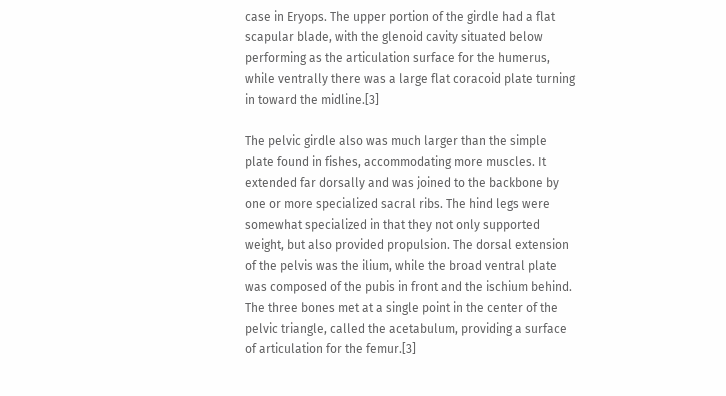case in Eryops. The upper portion of the girdle had a flat scapular blade, with the glenoid cavity situated below performing as the articulation surface for the humerus, while ventrally there was a large flat coracoid plate turning in toward the midline.[3]

The pelvic girdle also was much larger than the simple plate found in fishes, accommodating more muscles. It extended far dorsally and was joined to the backbone by one or more specialized sacral ribs. The hind legs were somewhat specialized in that they not only supported weight, but also provided propulsion. The dorsal extension of the pelvis was the ilium, while the broad ventral plate was composed of the pubis in front and the ischium behind. The three bones met at a single point in the center of the pelvic triangle, called the acetabulum, providing a surface of articulation for the femur.[3]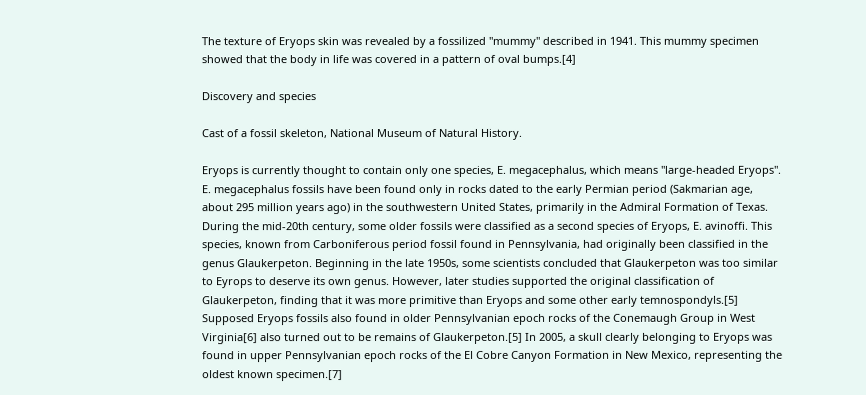The texture of Eryops skin was revealed by a fossilized "mummy" described in 1941. This mummy specimen showed that the body in life was covered in a pattern of oval bumps.[4]

Discovery and species

Cast of a fossil skeleton, National Museum of Natural History.

Eryops is currently thought to contain only one species, E. megacephalus, which means "large-headed Eryops". E. megacephalus fossils have been found only in rocks dated to the early Permian period (Sakmarian age, about 295 million years ago) in the southwestern United States, primarily in the Admiral Formation of Texas. During the mid-20th century, some older fossils were classified as a second species of Eryops, E. avinoffi. This species, known from Carboniferous period fossil found in Pennsylvania, had originally been classified in the genus Glaukerpeton. Beginning in the late 1950s, some scientists concluded that Glaukerpeton was too similar to Eyrops to deserve its own genus. However, later studies supported the original classification of Glaukerpeton, finding that it was more primitive than Eryops and some other early temnospondyls.[5] Supposed Eryops fossils also found in older Pennsylvanian epoch rocks of the Conemaugh Group in West Virginia[6] also turned out to be remains of Glaukerpeton.[5] In 2005, a skull clearly belonging to Eryops was found in upper Pennsylvanian epoch rocks of the El Cobre Canyon Formation in New Mexico, representing the oldest known specimen.[7]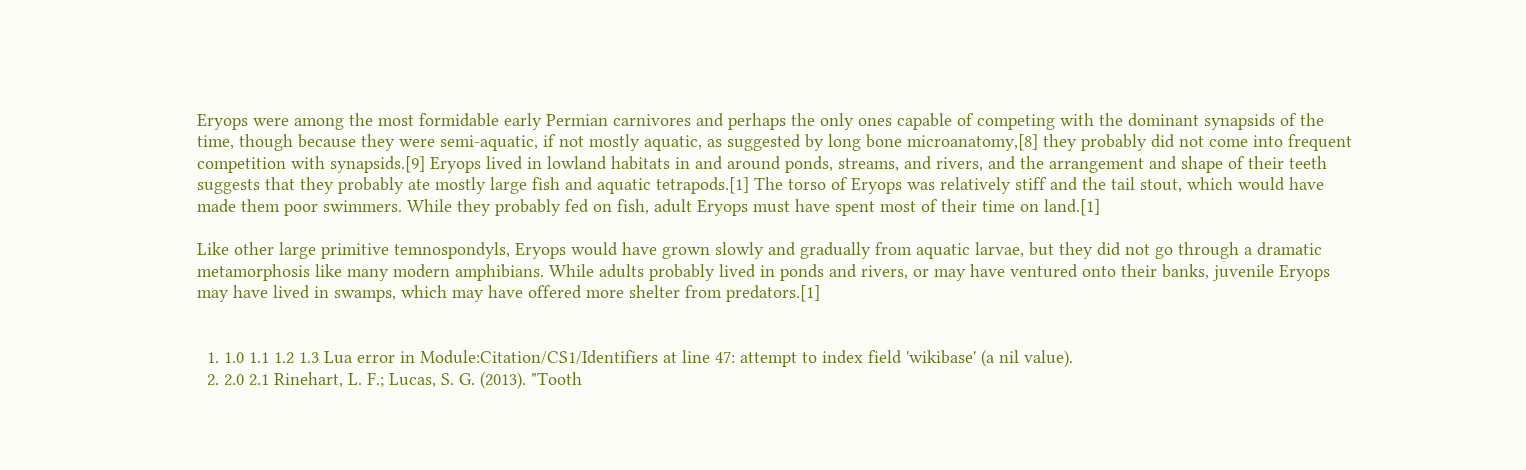Eryops were among the most formidable early Permian carnivores and perhaps the only ones capable of competing with the dominant synapsids of the time, though because they were semi-aquatic, if not mostly aquatic, as suggested by long bone microanatomy,[8] they probably did not come into frequent competition with synapsids.[9] Eryops lived in lowland habitats in and around ponds, streams, and rivers, and the arrangement and shape of their teeth suggests that they probably ate mostly large fish and aquatic tetrapods.[1] The torso of Eryops was relatively stiff and the tail stout, which would have made them poor swimmers. While they probably fed on fish, adult Eryops must have spent most of their time on land.[1]

Like other large primitive temnospondyls, Eryops would have grown slowly and gradually from aquatic larvae, but they did not go through a dramatic metamorphosis like many modern amphibians. While adults probably lived in ponds and rivers, or may have ventured onto their banks, juvenile Eryops may have lived in swamps, which may have offered more shelter from predators.[1]


  1. 1.0 1.1 1.2 1.3 Lua error in Module:Citation/CS1/Identifiers at line 47: attempt to index field 'wikibase' (a nil value).
  2. 2.0 2.1 Rinehart, L. F.; Lucas, S. G. (2013). "Tooth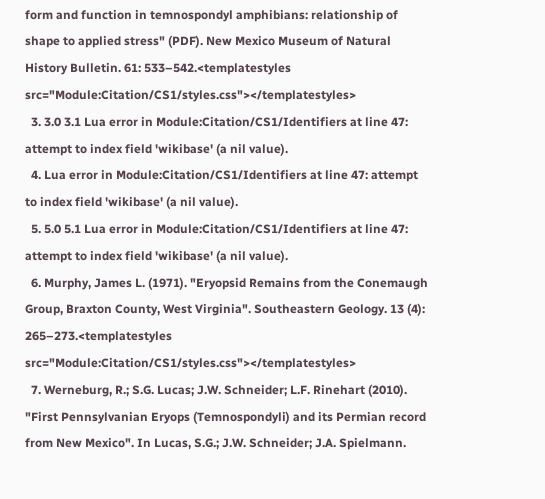form and function in temnospondyl amphibians: relationship of shape to applied stress" (PDF). New Mexico Museum of Natural History Bulletin. 61: 533–542.<templatestyles src="Module:Citation/CS1/styles.css"></templatestyles>
  3. 3.0 3.1 Lua error in Module:Citation/CS1/Identifiers at line 47: attempt to index field 'wikibase' (a nil value).
  4. Lua error in Module:Citation/CS1/Identifiers at line 47: attempt to index field 'wikibase' (a nil value).
  5. 5.0 5.1 Lua error in Module:Citation/CS1/Identifiers at line 47: attempt to index field 'wikibase' (a nil value).
  6. Murphy, James L. (1971). "Eryopsid Remains from the Conemaugh Group, Braxton County, West Virginia". Southeastern Geology. 13 (4): 265–273.<templatestyles src="Module:Citation/CS1/styles.css"></templatestyles>
  7. Werneburg, R.; S.G. Lucas; J.W. Schneider; L.F. Rinehart (2010). "First Pennsylvanian Eryops (Temnospondyli) and its Permian record from New Mexico". In Lucas, S.G.; J.W. Schneider; J.A. Spielmann.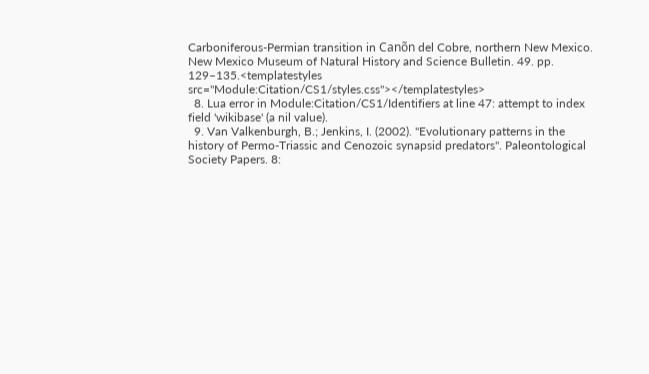Carboniferous-Permian transition in Canõn del Cobre, northern New Mexico. New Mexico Museum of Natural History and Science Bulletin. 49. pp. 129–135.<templatestyles src="Module:Citation/CS1/styles.css"></templatestyles>
  8. Lua error in Module:Citation/CS1/Identifiers at line 47: attempt to index field 'wikibase' (a nil value).
  9. Van Valkenburgh, B.; Jenkins, I. (2002). "Evolutionary patterns in the history of Permo-Triassic and Cenozoic synapsid predators". Paleontological Society Papers. 8: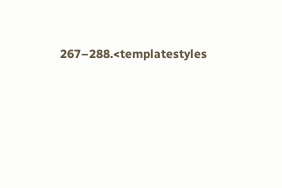267–288.<templatestyles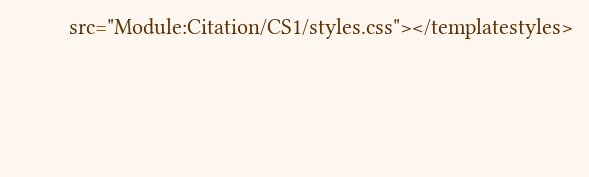src="Module:Citation/CS1/styles.css"></templatestyles>